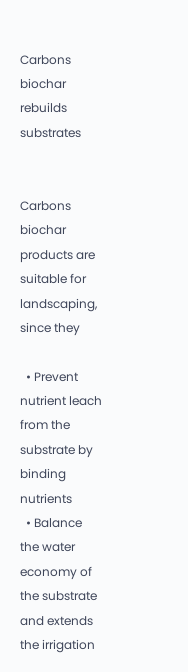Carbons biochar rebuilds substrates


Carbons biochar products are suitable for landscaping, since they

  • Prevent nutrient leach from the substrate by binding nutrients
  • Balance the water economy of the substrate and extends the irrigation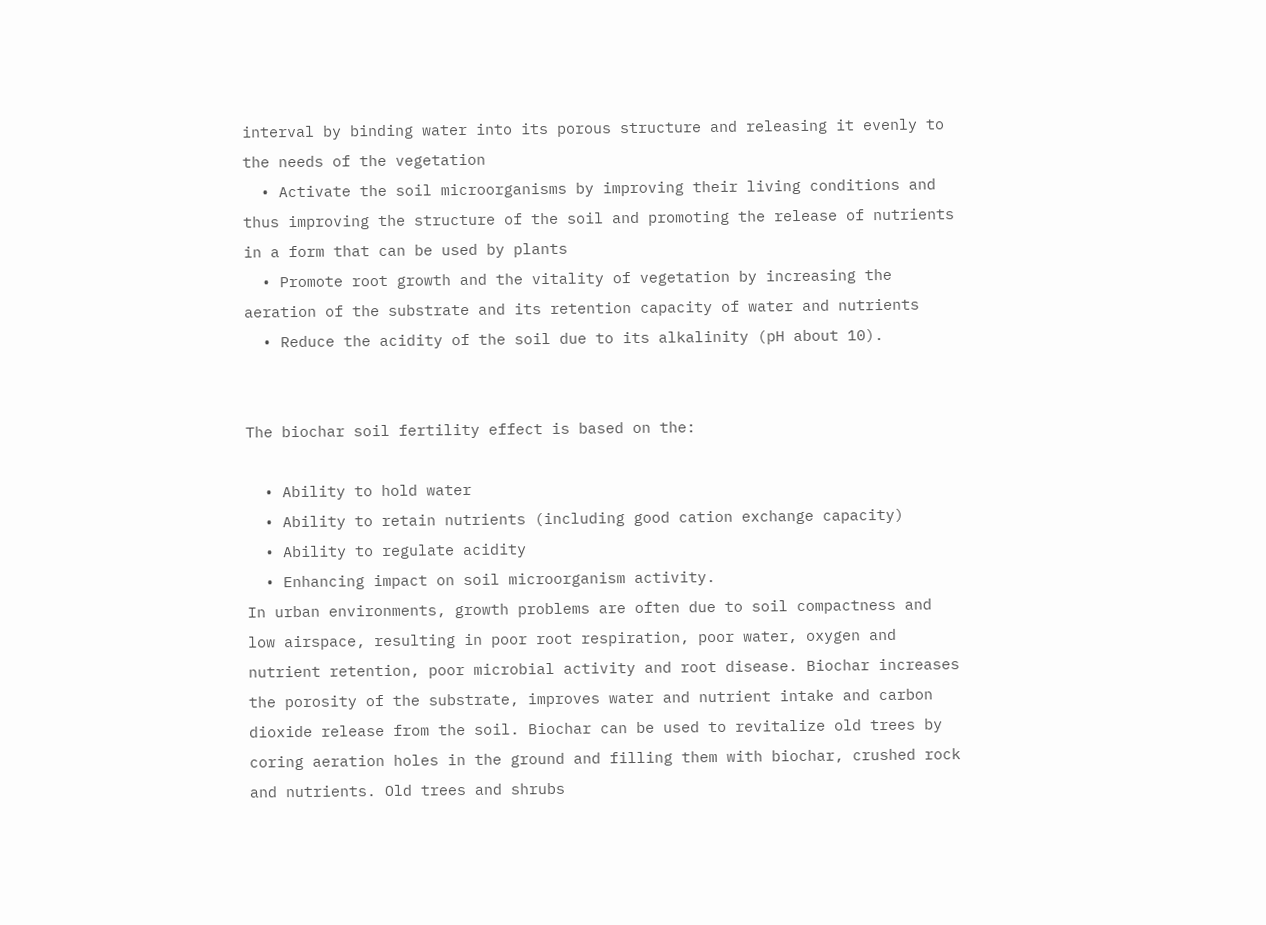interval by binding water into its porous structure and releasing it evenly to the needs of the vegetation
  • Activate the soil microorganisms by improving their living conditions and thus improving the structure of the soil and promoting the release of nutrients in a form that can be used by plants
  • Promote root growth and the vitality of vegetation by increasing the aeration of the substrate and its retention capacity of water and nutrients
  • Reduce the acidity of the soil due to its alkalinity (pH about 10).


The biochar soil fertility effect is based on the:

  • Ability to hold water
  • Ability to retain nutrients (including good cation exchange capacity)
  • Ability to regulate acidity
  • Enhancing impact on soil microorganism activity.
In urban environments, growth problems are often due to soil compactness and low airspace, resulting in poor root respiration, poor water, oxygen and nutrient retention, poor microbial activity and root disease. Biochar increases the porosity of the substrate, improves water and nutrient intake and carbon dioxide release from the soil. Biochar can be used to revitalize old trees by coring aeration holes in the ground and filling them with biochar, crushed rock and nutrients. Old trees and shrubs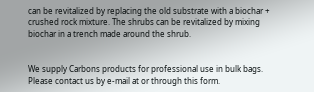can be revitalized by replacing the old substrate with a biochar + crushed rock mixture. The shrubs can be revitalized by mixing biochar in a trench made around the shrub.


We supply Carbons products for professional use in bulk bags. Please contact us by e-mail at or through this form.